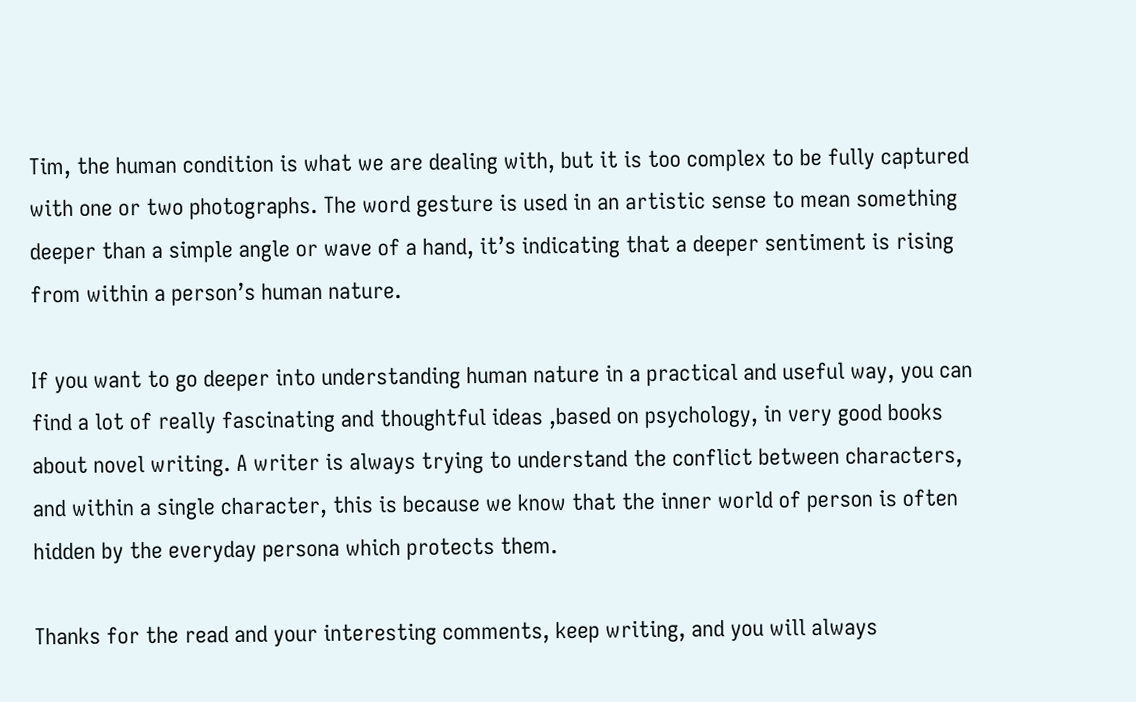Tim, the human condition is what we are dealing with, but it is too complex to be fully captured with one or two photographs. The word gesture is used in an artistic sense to mean something deeper than a simple angle or wave of a hand, it’s indicating that a deeper sentiment is rising from within a person’s human nature.

If you want to go deeper into understanding human nature in a practical and useful way, you can find a lot of really fascinating and thoughtful ideas ,based on psychology, in very good books about novel writing. A writer is always trying to understand the conflict between characters, and within a single character, this is because we know that the inner world of person is often hidden by the everyday persona which protects them.

Thanks for the read and your interesting comments, keep writing, and you will always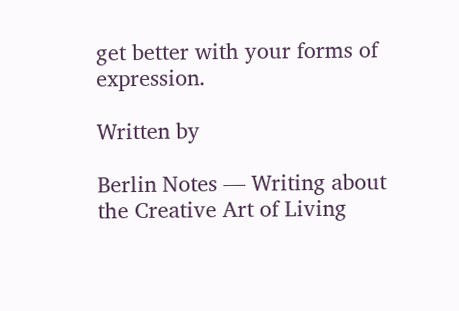get better with your forms of expression.

Written by

Berlin Notes — Writing about the Creative Art of Living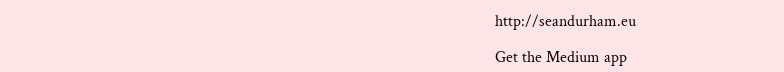http://seandurham.eu

Get the Medium app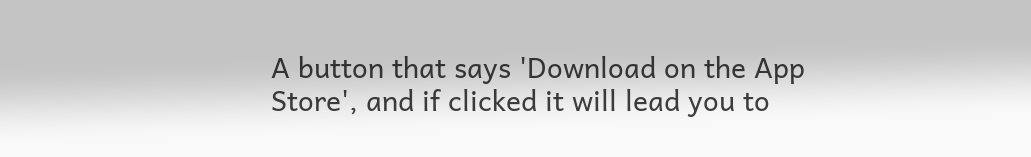A button that says 'Download on the App Store', and if clicked it will lead you to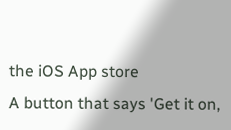the iOS App store
A button that says 'Get it on,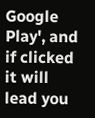Google Play', and if clicked it will lead you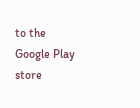to the Google Play store